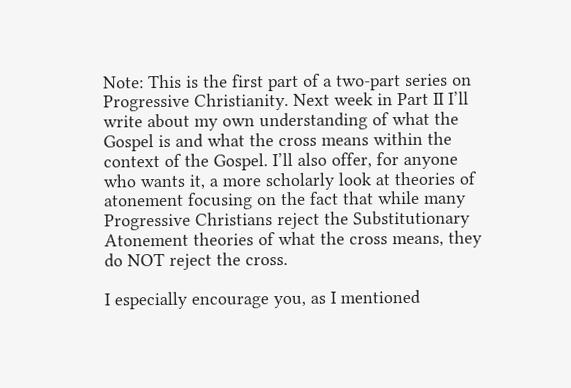Note: This is the first part of a two-part series on Progressive Christianity. Next week in Part II I’ll write about my own understanding of what the Gospel is and what the cross means within the context of the Gospel. I’ll also offer, for anyone who wants it, a more scholarly look at theories of atonement focusing on the fact that while many Progressive Christians reject the Substitutionary Atonement theories of what the cross means, they do NOT reject the cross.

I especially encourage you, as I mentioned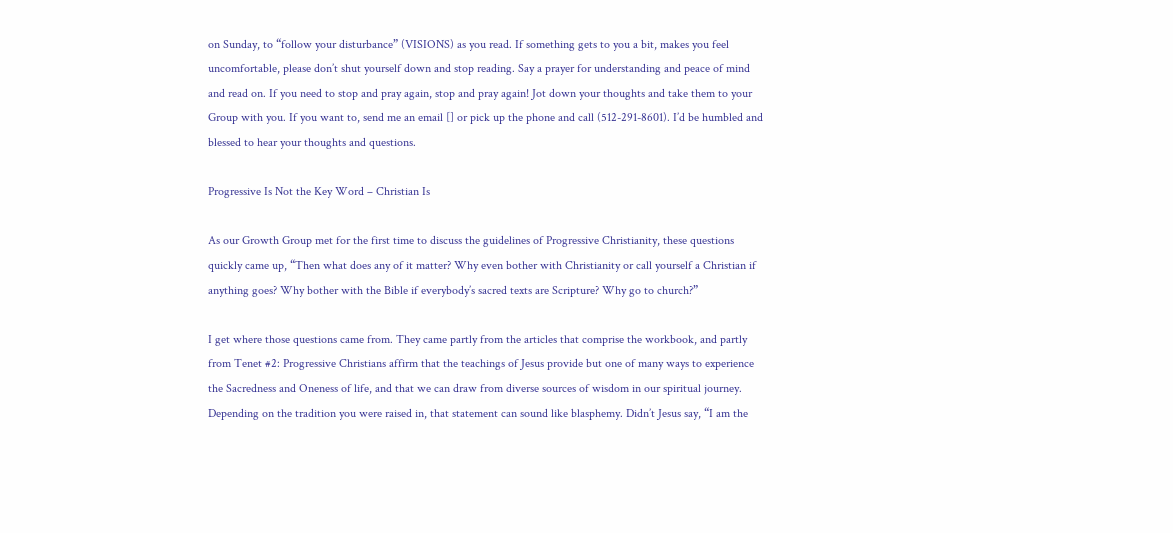on Sunday, to “follow your disturbance” (VISIONS) as you read. If something gets to you a bit, makes you feel uncomfortable, please don’t shut yourself down and stop reading. Say a prayer for understanding and peace of mind and read on. If you need to stop and pray again, stop and pray again! Jot down your thoughts and take them to your Group with you. If you want to, send me an email [] or pick up the phone and call (512-291-8601). I’d be humbled and blessed to hear your thoughts and questions.

Progressive Is Not the Key Word – Christian Is

As our Growth Group met for the first time to discuss the guidelines of Progressive Christianity, these questions quickly came up, “Then what does any of it matter? Why even bother with Christianity or call yourself a Christian if anything goes? Why bother with the Bible if everybody’s sacred texts are Scripture? Why go to church?”

I get where those questions came from. They came partly from the articles that comprise the workbook, and partly from Tenet #2: Progressive Christians affirm that the teachings of Jesus provide but one of many ways to experience the Sacredness and Oneness of life, and that we can draw from diverse sources of wisdom in our spiritual journey. Depending on the tradition you were raised in, that statement can sound like blasphemy. Didn’t Jesus say, “I am the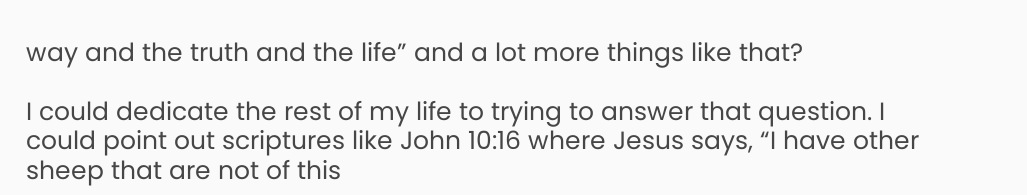way and the truth and the life” and a lot more things like that?

I could dedicate the rest of my life to trying to answer that question. I could point out scriptures like John 10:16 where Jesus says, “I have other sheep that are not of this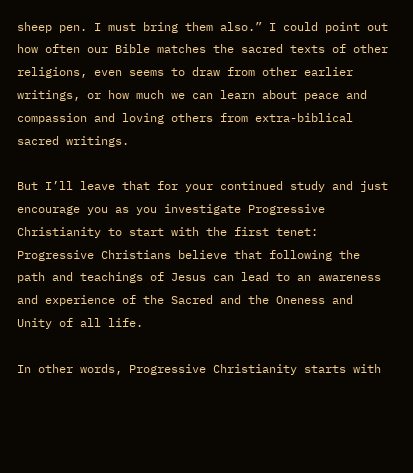sheep pen. I must bring them also.” I could point out how often our Bible matches the sacred texts of other religions, even seems to draw from other earlier writings, or how much we can learn about peace and compassion and loving others from extra-biblical sacred writings.

But I’ll leave that for your continued study and just encourage you as you investigate Progressive Christianity to start with the first tenet: Progressive Christians believe that following the path and teachings of Jesus can lead to an awareness and experience of the Sacred and the Oneness and Unity of all life.

In other words, Progressive Christianity starts with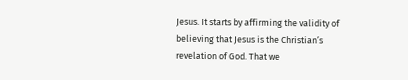Jesus. It starts by affirming the validity of believing that Jesus is the Christian’s revelation of God. That we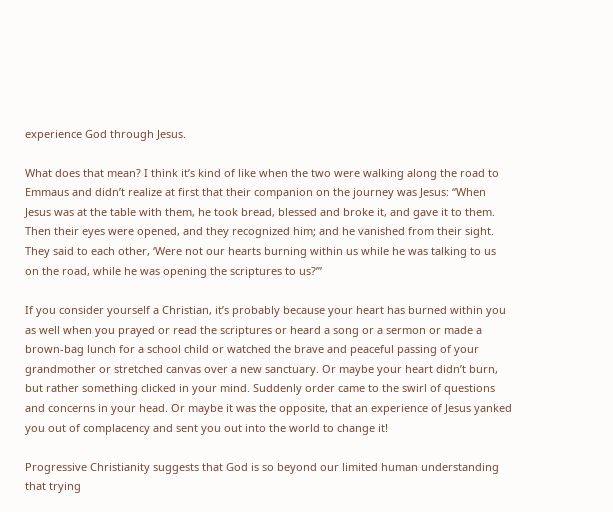experience God through Jesus.

What does that mean? I think it’s kind of like when the two were walking along the road to Emmaus and didn’t realize at first that their companion on the journey was Jesus: “When Jesus was at the table with them, he took bread, blessed and broke it, and gave it to them.  Then their eyes were opened, and they recognized him; and he vanished from their sight. They said to each other, ‘Were not our hearts burning within us while he was talking to us on the road, while he was opening the scriptures to us?’”

If you consider yourself a Christian, it’s probably because your heart has burned within you as well when you prayed or read the scriptures or heard a song or a sermon or made a brown-bag lunch for a school child or watched the brave and peaceful passing of your grandmother or stretched canvas over a new sanctuary. Or maybe your heart didn’t burn, but rather something clicked in your mind. Suddenly order came to the swirl of questions and concerns in your head. Or maybe it was the opposite, that an experience of Jesus yanked you out of complacency and sent you out into the world to change it!

Progressive Christianity suggests that God is so beyond our limited human understanding that trying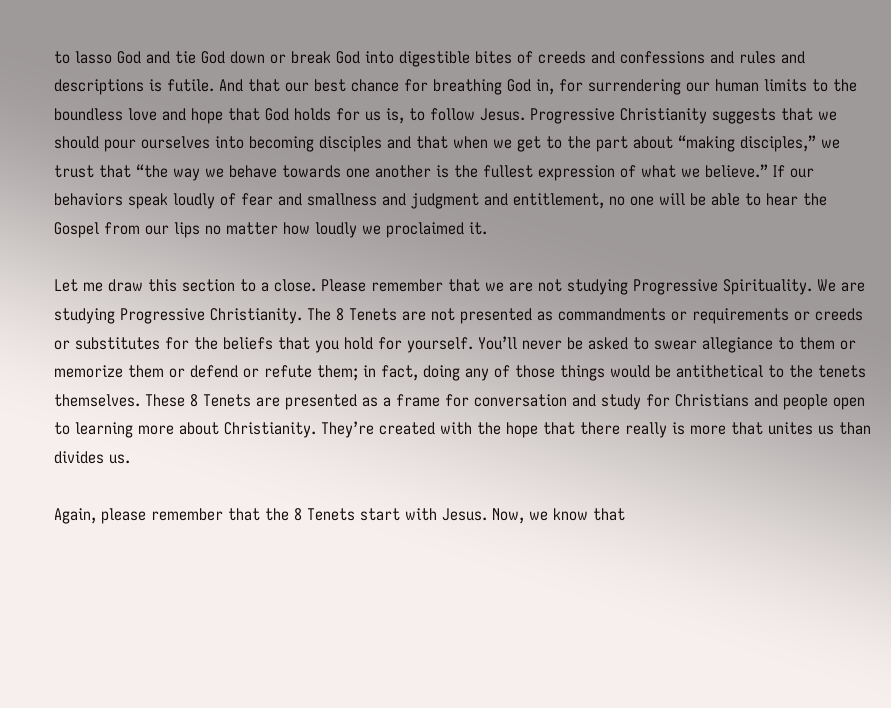to lasso God and tie God down or break God into digestible bites of creeds and confessions and rules and descriptions is futile. And that our best chance for breathing God in, for surrendering our human limits to the boundless love and hope that God holds for us is, to follow Jesus. Progressive Christianity suggests that we should pour ourselves into becoming disciples and that when we get to the part about “making disciples,” we trust that “the way we behave towards one another is the fullest expression of what we believe.” If our behaviors speak loudly of fear and smallness and judgment and entitlement, no one will be able to hear the Gospel from our lips no matter how loudly we proclaimed it.

Let me draw this section to a close. Please remember that we are not studying Progressive Spirituality. We are studying Progressive Christianity. The 8 Tenets are not presented as commandments or requirements or creeds or substitutes for the beliefs that you hold for yourself. You’ll never be asked to swear allegiance to them or memorize them or defend or refute them; in fact, doing any of those things would be antithetical to the tenets themselves. These 8 Tenets are presented as a frame for conversation and study for Christians and people open to learning more about Christianity. They’re created with the hope that there really is more that unites us than divides us.

Again, please remember that the 8 Tenets start with Jesus. Now, we know that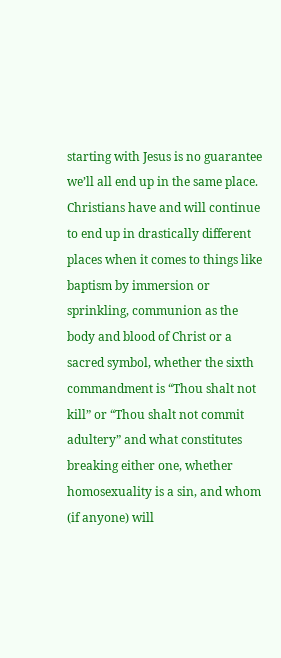starting with Jesus is no guarantee we’ll all end up in the same place. Christians have and will continue to end up in drastically different places when it comes to things like baptism by immersion or sprinkling, communion as the body and blood of Christ or a sacred symbol, whether the sixth commandment is “Thou shalt not kill” or “Thou shalt not commit adultery” and what constitutes breaking either one, whether homosexuality is a sin, and whom (if anyone) will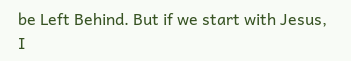be Left Behind. But if we start with Jesus, I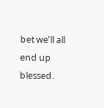bet we’ll all end up blessed.